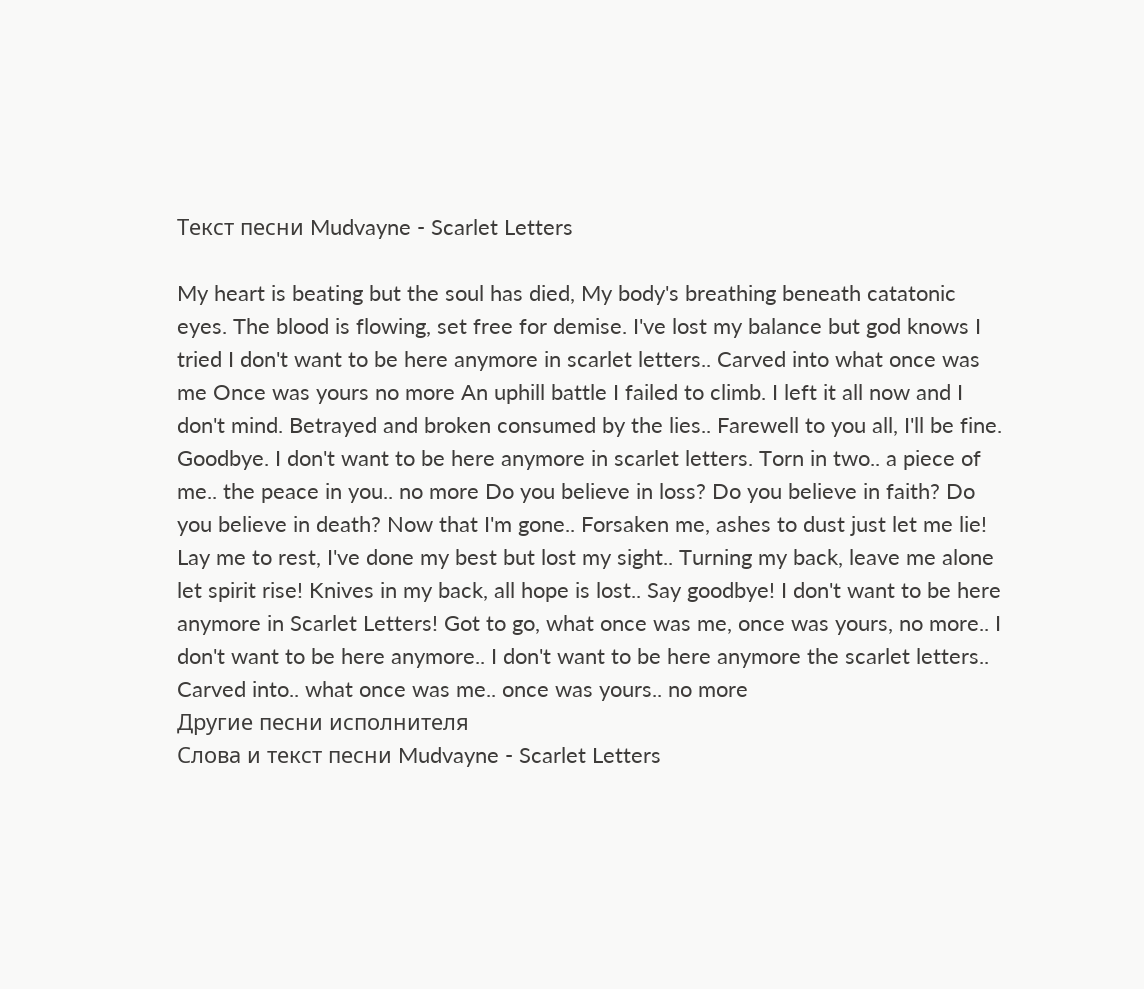Текст песни Mudvayne - Scarlet Letters

My heart is beating but the soul has died, My body's breathing beneath catatonic eyes. The blood is flowing, set free for demise. I've lost my balance but god knows I tried I don't want to be here anymore in scarlet letters.. Carved into what once was me Once was yours no more An uphill battle I failed to climb. I left it all now and I don't mind. Betrayed and broken consumed by the lies.. Farewell to you all, I'll be fine. Goodbye. I don't want to be here anymore in scarlet letters. Torn in two.. a piece of me.. the peace in you.. no more Do you believe in loss? Do you believe in faith? Do you believe in death? Now that I'm gone.. Forsaken me, ashes to dust just let me lie! Lay me to rest, I've done my best but lost my sight.. Turning my back, leave me alone let spirit rise! Knives in my back, all hope is lost.. Say goodbye! I don't want to be here anymore in Scarlet Letters! Got to go, what once was me, once was yours, no more.. I don't want to be here anymore.. I don't want to be here anymore the scarlet letters.. Carved into.. what once was me.. once was yours.. no more
Другие песни исполнителя
Слова и текст песни Mudvayne - Scarlet Letters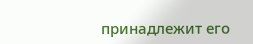принадлежит его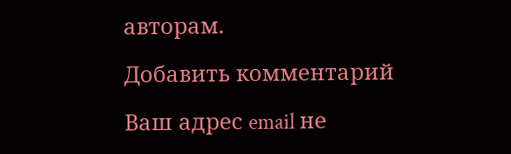авторам.

Добавить комментарий

Ваш адрес email не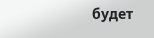будет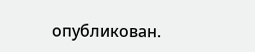опубликован.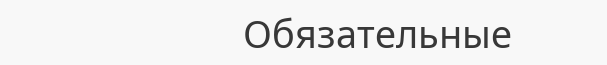Обязательные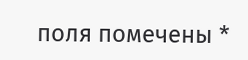поля помечены *